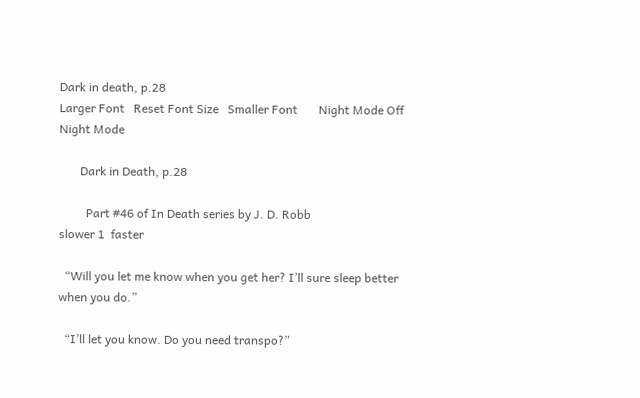Dark in death, p.28
Larger Font   Reset Font Size   Smaller Font       Night Mode Off   Night Mode

       Dark in Death, p.28

         Part #46 of In Death series by J. D. Robb
slower 1  faster

  “Will you let me know when you get her? I’ll sure sleep better when you do.”

  “I’ll let you know. Do you need transpo?”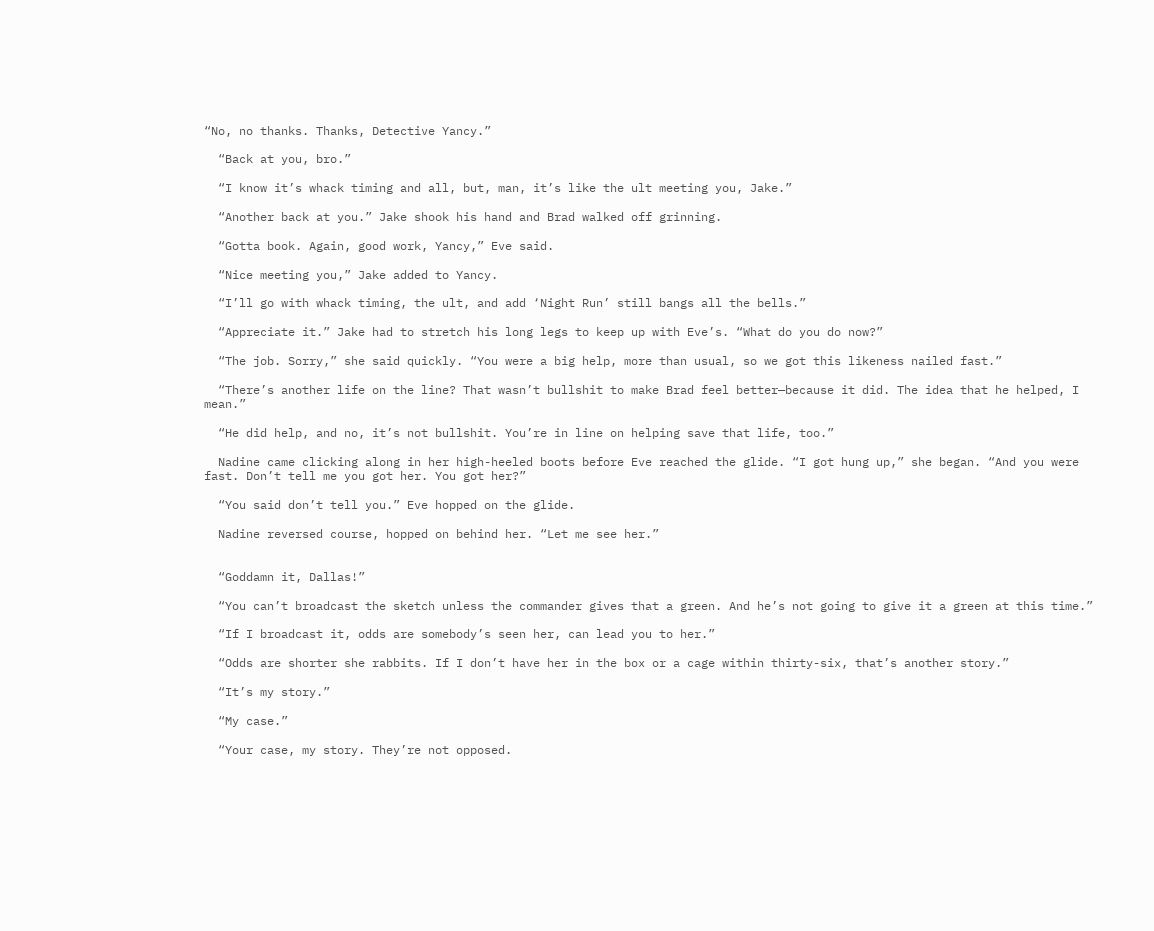“No, no thanks. Thanks, Detective Yancy.”

  “Back at you, bro.”

  “I know it’s whack timing and all, but, man, it’s like the ult meeting you, Jake.”

  “Another back at you.” Jake shook his hand and Brad walked off grinning.

  “Gotta book. Again, good work, Yancy,” Eve said.

  “Nice meeting you,” Jake added to Yancy.

  “I’ll go with whack timing, the ult, and add ‘Night Run’ still bangs all the bells.”

  “Appreciate it.” Jake had to stretch his long legs to keep up with Eve’s. “What do you do now?”

  “The job. Sorry,” she said quickly. “You were a big help, more than usual, so we got this likeness nailed fast.”

  “There’s another life on the line? That wasn’t bullshit to make Brad feel better—because it did. The idea that he helped, I mean.”

  “He did help, and no, it’s not bullshit. You’re in line on helping save that life, too.”

  Nadine came clicking along in her high-heeled boots before Eve reached the glide. “I got hung up,” she began. “And you were fast. Don’t tell me you got her. You got her?”

  “You said don’t tell you.” Eve hopped on the glide.

  Nadine reversed course, hopped on behind her. “Let me see her.”


  “Goddamn it, Dallas!”

  “You can’t broadcast the sketch unless the commander gives that a green. And he’s not going to give it a green at this time.”

  “If I broadcast it, odds are somebody’s seen her, can lead you to her.”

  “Odds are shorter she rabbits. If I don’t have her in the box or a cage within thirty-six, that’s another story.”

  “It’s my story.”

  “My case.”

  “Your case, my story. They’re not opposed.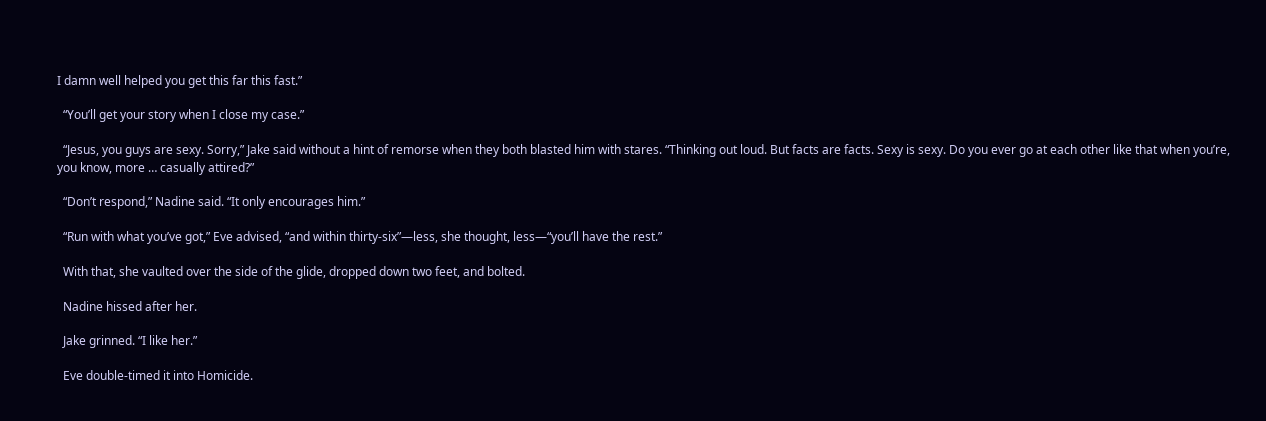I damn well helped you get this far this fast.”

  “You’ll get your story when I close my case.”

  “Jesus, you guys are sexy. Sorry,” Jake said without a hint of remorse when they both blasted him with stares. “Thinking out loud. But facts are facts. Sexy is sexy. Do you ever go at each other like that when you’re, you know, more … casually attired?”

  “Don’t respond,” Nadine said. “It only encourages him.”

  “Run with what you’ve got,” Eve advised, “and within thirty-six”—less, she thought, less—“you’ll have the rest.”

  With that, she vaulted over the side of the glide, dropped down two feet, and bolted.

  Nadine hissed after her.

  Jake grinned. “I like her.”

  Eve double-timed it into Homicide.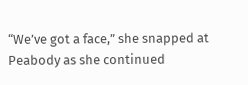“We’ve got a face,” she snapped at Peabody as she continued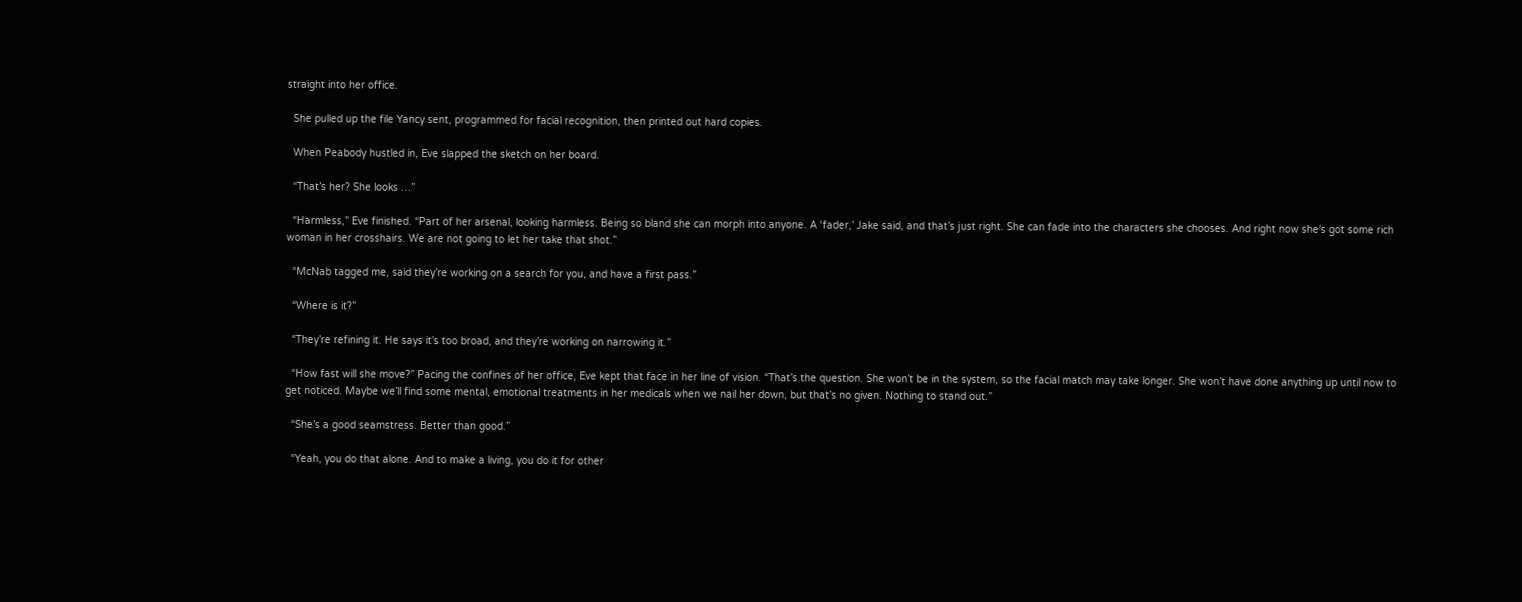straight into her office.

  She pulled up the file Yancy sent, programmed for facial recognition, then printed out hard copies.

  When Peabody hustled in, Eve slapped the sketch on her board.

  “That’s her? She looks …”

  “Harmless,” Eve finished. “Part of her arsenal, looking harmless. Being so bland she can morph into anyone. A ‘fader,’ Jake said, and that’s just right. She can fade into the characters she chooses. And right now she’s got some rich woman in her crosshairs. We are not going to let her take that shot.”

  “McNab tagged me, said they’re working on a search for you, and have a first pass.”

  “Where is it?”

  “They’re refining it. He says it’s too broad, and they’re working on narrowing it.”

  “How fast will she move?” Pacing the confines of her office, Eve kept that face in her line of vision. “That’s the question. She won’t be in the system, so the facial match may take longer. She won’t have done anything up until now to get noticed. Maybe we’ll find some mental, emotional treatments in her medicals when we nail her down, but that’s no given. Nothing to stand out.”

  “She’s a good seamstress. Better than good.”

  “Yeah, you do that alone. And to make a living, you do it for other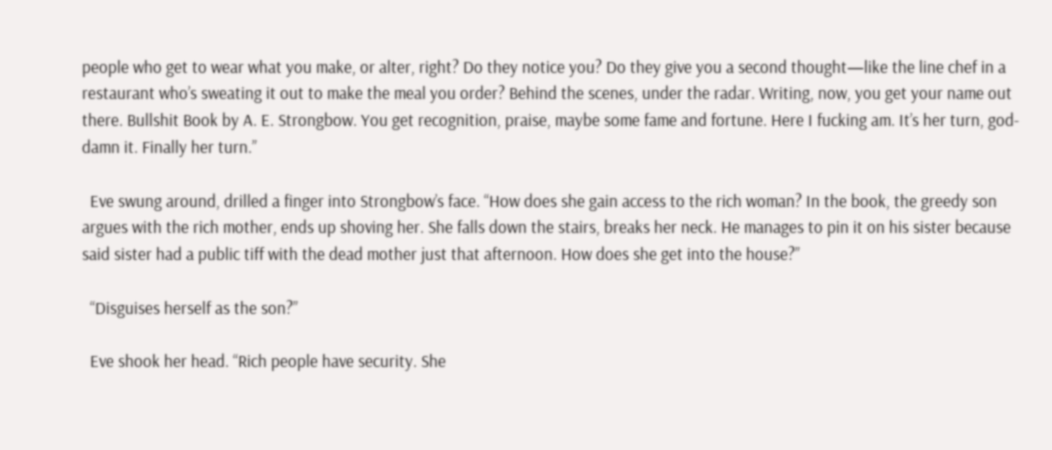people who get to wear what you make, or alter, right? Do they notice you? Do they give you a second thought—like the line chef in a restaurant who’s sweating it out to make the meal you order? Behind the scenes, under the radar. Writing, now, you get your name out there. Bullshit Book by A. E. Strongbow. You get recognition, praise, maybe some fame and fortune. Here I fucking am. It’s her turn, god-damn it. Finally her turn.”

  Eve swung around, drilled a finger into Strongbow’s face. “How does she gain access to the rich woman? In the book, the greedy son argues with the rich mother, ends up shoving her. She falls down the stairs, breaks her neck. He manages to pin it on his sister because said sister had a public tiff with the dead mother just that afternoon. How does she get into the house?”

  “Disguises herself as the son?”

  Eve shook her head. “Rich people have security. She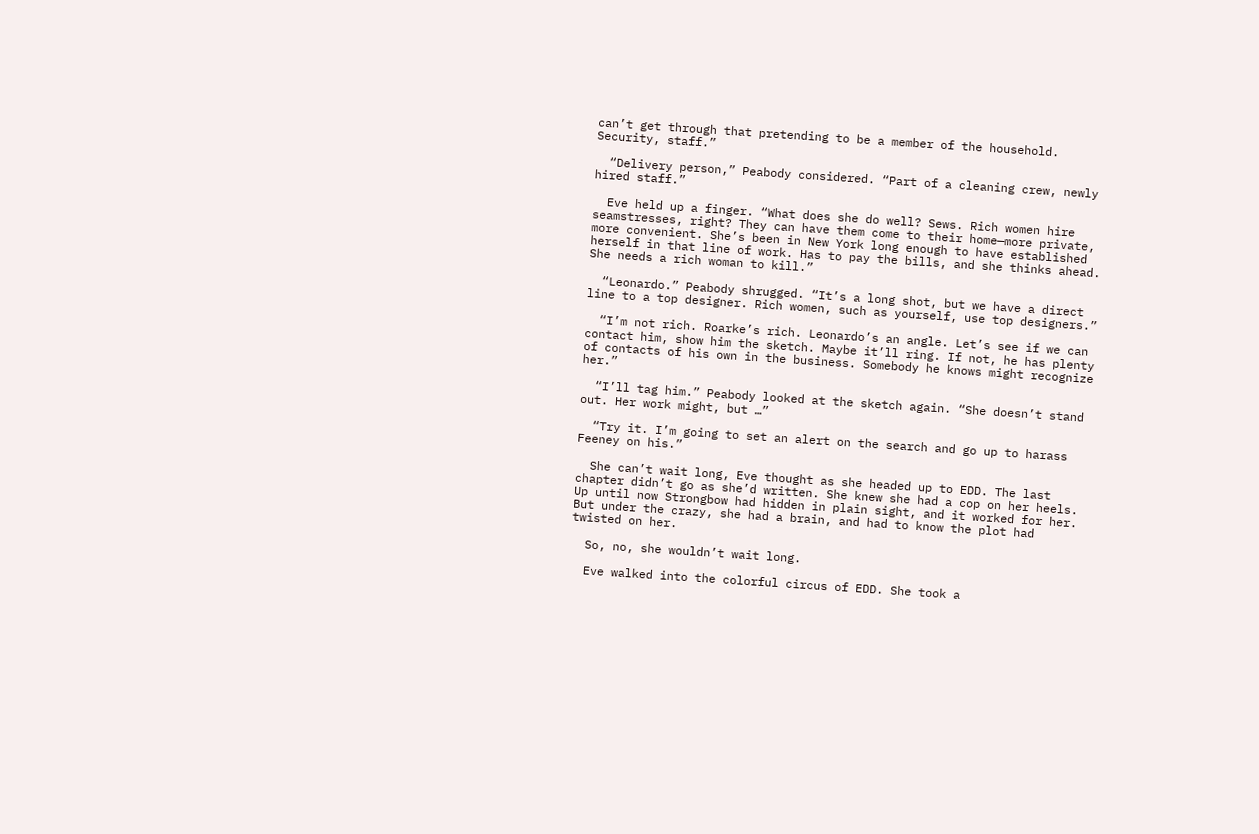can’t get through that pretending to be a member of the household. Security, staff.”

  “Delivery person,” Peabody considered. “Part of a cleaning crew, newly hired staff.”

  Eve held up a finger. “What does she do well? Sews. Rich women hire seamstresses, right? They can have them come to their home—more private, more convenient. She’s been in New York long enough to have established herself in that line of work. Has to pay the bills, and she thinks ahead. She needs a rich woman to kill.”

  “Leonardo.” Peabody shrugged. “It’s a long shot, but we have a direct line to a top designer. Rich women, such as yourself, use top designers.”

  “I’m not rich. Roarke’s rich. Leonardo’s an angle. Let’s see if we can contact him, show him the sketch. Maybe it’ll ring. If not, he has plenty of contacts of his own in the business. Somebody he knows might recognize her.”

  “I’ll tag him.” Peabody looked at the sketch again. “She doesn’t stand out. Her work might, but …”

  “Try it. I’m going to set an alert on the search and go up to harass Feeney on his.”

  She can’t wait long, Eve thought as she headed up to EDD. The last chapter didn’t go as she’d written. She knew she had a cop on her heels. Up until now Strongbow had hidden in plain sight, and it worked for her. But under the crazy, she had a brain, and had to know the plot had twisted on her.

  So, no, she wouldn’t wait long.

  Eve walked into the colorful circus of EDD. She took a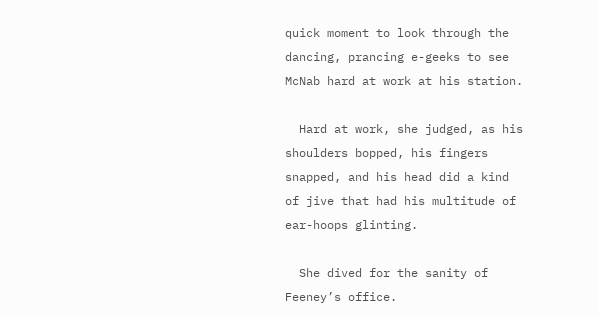quick moment to look through the dancing, prancing e-geeks to see McNab hard at work at his station.

  Hard at work, she judged, as his shoulders bopped, his fingers snapped, and his head did a kind of jive that had his multitude of ear-hoops glinting.

  She dived for the sanity of Feeney’s office.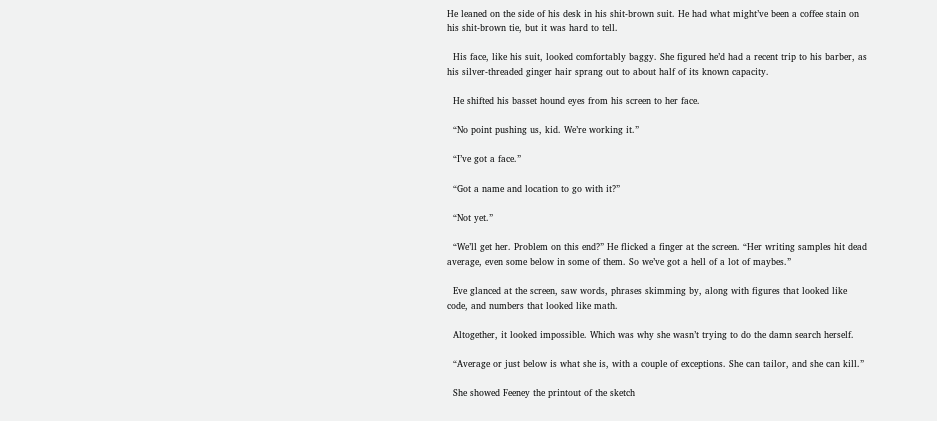He leaned on the side of his desk in his shit-brown suit. He had what might’ve been a coffee stain on his shit-brown tie, but it was hard to tell.

  His face, like his suit, looked comfortably baggy. She figured he’d had a recent trip to his barber, as his silver-threaded ginger hair sprang out to about half of its known capacity.

  He shifted his basset hound eyes from his screen to her face.

  “No point pushing us, kid. We’re working it.”

  “I’ve got a face.”

  “Got a name and location to go with it?”

  “Not yet.”

  “We’ll get her. Problem on this end?” He flicked a finger at the screen. “Her writing samples hit dead average, even some below in some of them. So we’ve got a hell of a lot of maybes.”

  Eve glanced at the screen, saw words, phrases skimming by, along with figures that looked like code, and numbers that looked like math.

  Altogether, it looked impossible. Which was why she wasn’t trying to do the damn search herself.

  “Average or just below is what she is, with a couple of exceptions. She can tailor, and she can kill.”

  She showed Feeney the printout of the sketch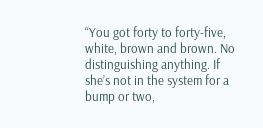“You got forty to forty-five, white, brown and brown. No distinguishing anything. If she’s not in the system for a bump or two,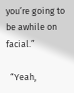you’re going to be awhile on facial.”

  “Yeah,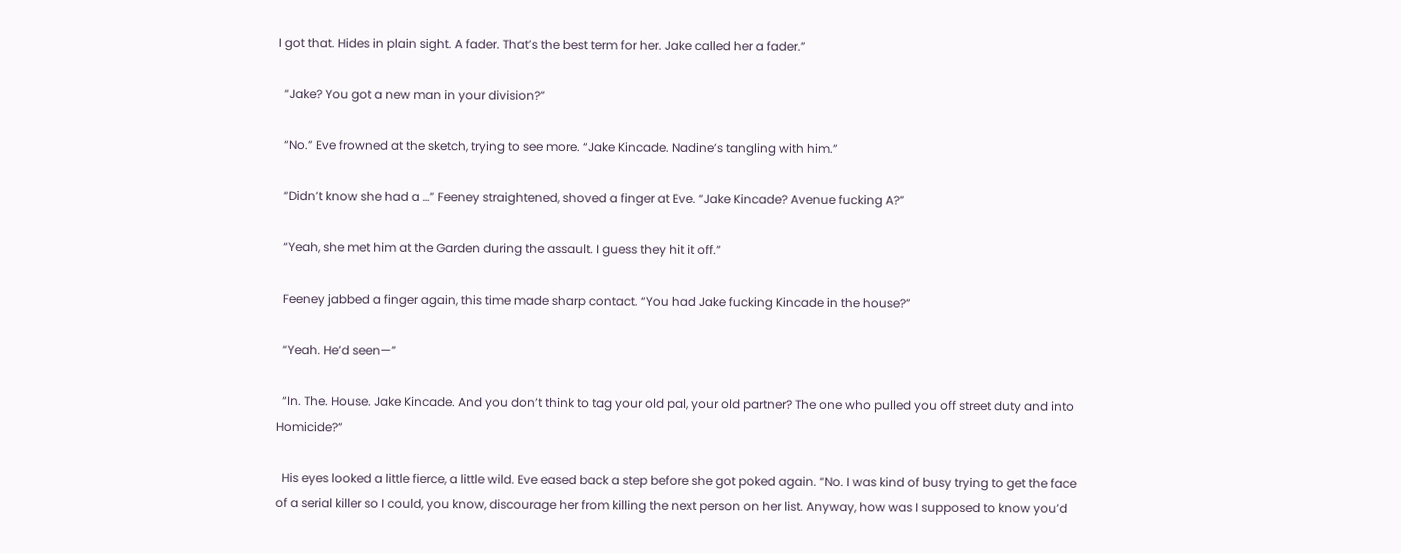I got that. Hides in plain sight. A fader. That’s the best term for her. Jake called her a fader.”

  “Jake? You got a new man in your division?”

  “No.” Eve frowned at the sketch, trying to see more. “Jake Kincade. Nadine’s tangling with him.”

  “Didn’t know she had a …” Feeney straightened, shoved a finger at Eve. “Jake Kincade? Avenue fucking A?”

  “Yeah, she met him at the Garden during the assault. I guess they hit it off.”

  Feeney jabbed a finger again, this time made sharp contact. “You had Jake fucking Kincade in the house?”

  “Yeah. He’d seen—”

  “In. The. House. Jake Kincade. And you don’t think to tag your old pal, your old partner? The one who pulled you off street duty and into Homicide?”

  His eyes looked a little fierce, a little wild. Eve eased back a step before she got poked again. “No. I was kind of busy trying to get the face of a serial killer so I could, you know, discourage her from killing the next person on her list. Anyway, how was I supposed to know you’d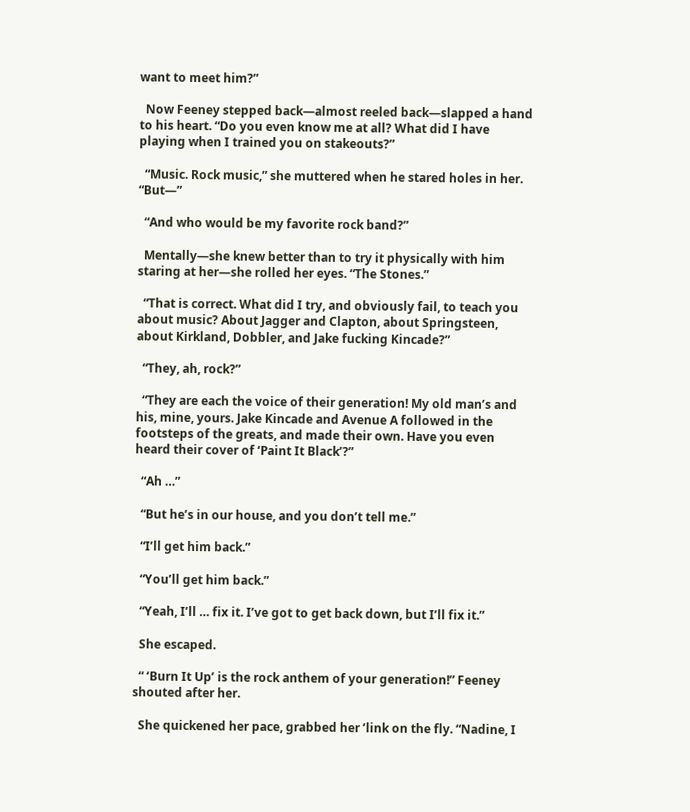want to meet him?”

  Now Feeney stepped back—almost reeled back—slapped a hand to his heart. “Do you even know me at all? What did I have playing when I trained you on stakeouts?”

  “Music. Rock music,” she muttered when he stared holes in her. “But—”

  “And who would be my favorite rock band?”

  Mentally—she knew better than to try it physically with him staring at her—she rolled her eyes. “The Stones.”

  “That is correct. What did I try, and obviously fail, to teach you about music? About Jagger and Clapton, about Springsteen, about Kirkland, Dobbler, and Jake fucking Kincade?”

  “They, ah, rock?”

  “They are each the voice of their generation! My old man’s and his, mine, yours. Jake Kincade and Avenue A followed in the footsteps of the greats, and made their own. Have you even heard their cover of ‘Paint It Black’?”

  “Ah …”

  “But he’s in our house, and you don’t tell me.”

  “I’ll get him back.”

  “You’ll get him back.”

  “Yeah, I’ll … fix it. I’ve got to get back down, but I’ll fix it.”

  She escaped.

  “ ‘Burn It Up’ is the rock anthem of your generation!” Feeney shouted after her.

  She quickened her pace, grabbed her ’link on the fly. “Nadine, I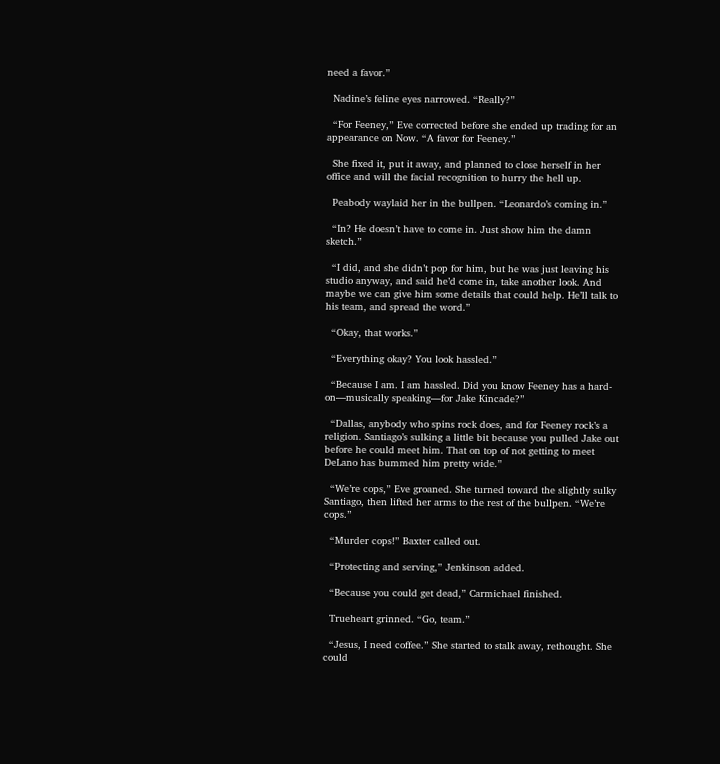need a favor.”

  Nadine’s feline eyes narrowed. “Really?”

  “For Feeney,” Eve corrected before she ended up trading for an appearance on Now. “A favor for Feeney.”

  She fixed it, put it away, and planned to close herself in her office and will the facial recognition to hurry the hell up.

  Peabody waylaid her in the bullpen. “Leonardo’s coming in.”

  “In? He doesn’t have to come in. Just show him the damn sketch.”

  “I did, and she didn’t pop for him, but he was just leaving his studio anyway, and said he’d come in, take another look. And maybe we can give him some details that could help. He’ll talk to his team, and spread the word.”

  “Okay, that works.”

  “Everything okay? You look hassled.”

  “Because I am. I am hassled. Did you know Feeney has a hard-on—musically speaking—for Jake Kincade?”

  “Dallas, anybody who spins rock does, and for Feeney rock’s a religion. Santiago’s sulking a little bit because you pulled Jake out before he could meet him. That on top of not getting to meet DeLano has bummed him pretty wide.”

  “We’re cops,” Eve groaned. She turned toward the slightly sulky Santiago, then lifted her arms to the rest of the bullpen. “We’re cops.”

  “Murder cops!” Baxter called out.

  “Protecting and serving,” Jenkinson added.

  “Because you could get dead,” Carmichael finished.

  Trueheart grinned. “Go, team.”

  “Jesus, I need coffee.” She started to stalk away, rethought. She could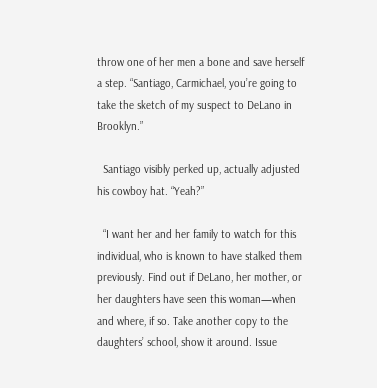throw one of her men a bone and save herself a step. “Santiago, Carmichael, you’re going to take the sketch of my suspect to DeLano in Brooklyn.”

  Santiago visibly perked up, actually adjusted his cowboy hat. “Yeah?”

  “I want her and her family to watch for this individual, who is known to have stalked them previously. Find out if DeLano, her mother, or her daughters have seen this woman—when and where, if so. Take another copy to the daughters’ school, show it around. Issue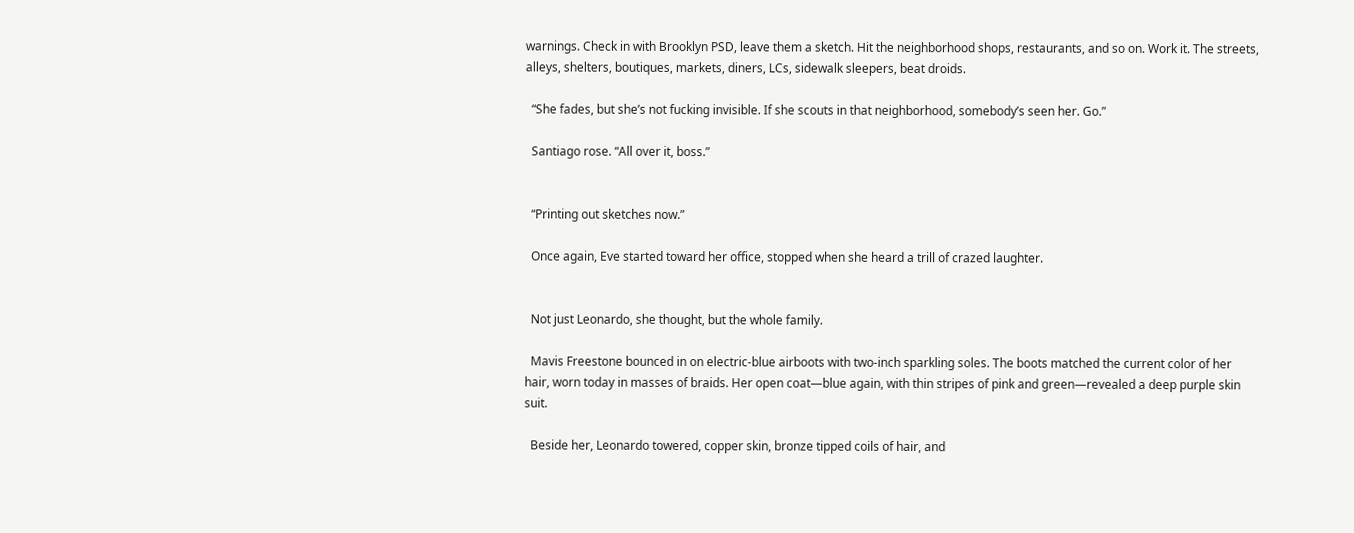warnings. Check in with Brooklyn PSD, leave them a sketch. Hit the neighborhood shops, restaurants, and so on. Work it. The streets, alleys, shelters, boutiques, markets, diners, LCs, sidewalk sleepers, beat droids.

  “She fades, but she’s not fucking invisible. If she scouts in that neighborhood, somebody’s seen her. Go.”

  Santiago rose. “All over it, boss.”


  “Printing out sketches now.”

  Once again, Eve started toward her office, stopped when she heard a trill of crazed laughter.


  Not just Leonardo, she thought, but the whole family.

  Mavis Freestone bounced in on electric-blue airboots with two-inch sparkling soles. The boots matched the current color of her hair, worn today in masses of braids. Her open coat—blue again, with thin stripes of pink and green—revealed a deep purple skin suit.

  Beside her, Leonardo towered, copper skin, bronze tipped coils of hair, and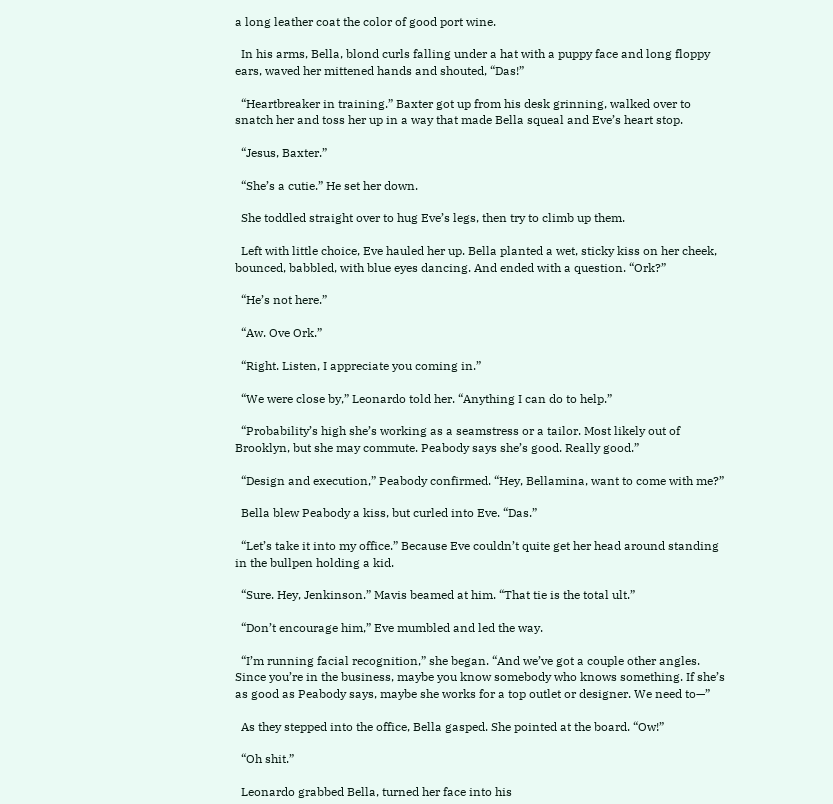a long leather coat the color of good port wine.

  In his arms, Bella, blond curls falling under a hat with a puppy face and long floppy ears, waved her mittened hands and shouted, “Das!”

  “Heartbreaker in training.” Baxter got up from his desk grinning, walked over to snatch her and toss her up in a way that made Bella squeal and Eve’s heart stop.

  “Jesus, Baxter.”

  “She’s a cutie.” He set her down.

  She toddled straight over to hug Eve’s legs, then try to climb up them.

  Left with little choice, Eve hauled her up. Bella planted a wet, sticky kiss on her cheek, bounced, babbled, with blue eyes dancing. And ended with a question. “Ork?”

  “He’s not here.”

  “Aw. Ove Ork.”

  “Right. Listen, I appreciate you coming in.”

  “We were close by,” Leonardo told her. “Anything I can do to help.”

  “Probability’s high she’s working as a seamstress or a tailor. Most likely out of Brooklyn, but she may commute. Peabody says she’s good. Really good.”

  “Design and execution,” Peabody confirmed. “Hey, Bellamina, want to come with me?”

  Bella blew Peabody a kiss, but curled into Eve. “Das.”

  “Let’s take it into my office.” Because Eve couldn’t quite get her head around standing in the bullpen holding a kid.

  “Sure. Hey, Jenkinson.” Mavis beamed at him. “That tie is the total ult.”

  “Don’t encourage him,” Eve mumbled and led the way.

  “I’m running facial recognition,” she began. “And we’ve got a couple other angles. Since you’re in the business, maybe you know somebody who knows something. If she’s as good as Peabody says, maybe she works for a top outlet or designer. We need to—”

  As they stepped into the office, Bella gasped. She pointed at the board. “Ow!”

  “Oh shit.”

  Leonardo grabbed Bella, turned her face into his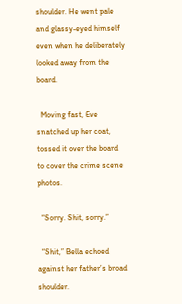shoulder. He went pale and glassy-eyed himself even when he deliberately looked away from the board.

  Moving fast, Eve snatched up her coat, tossed it over the board to cover the crime scene photos.

  “Sorry. Shit, sorry.”

  “Shit,” Bella echoed against her father’s broad shoulder.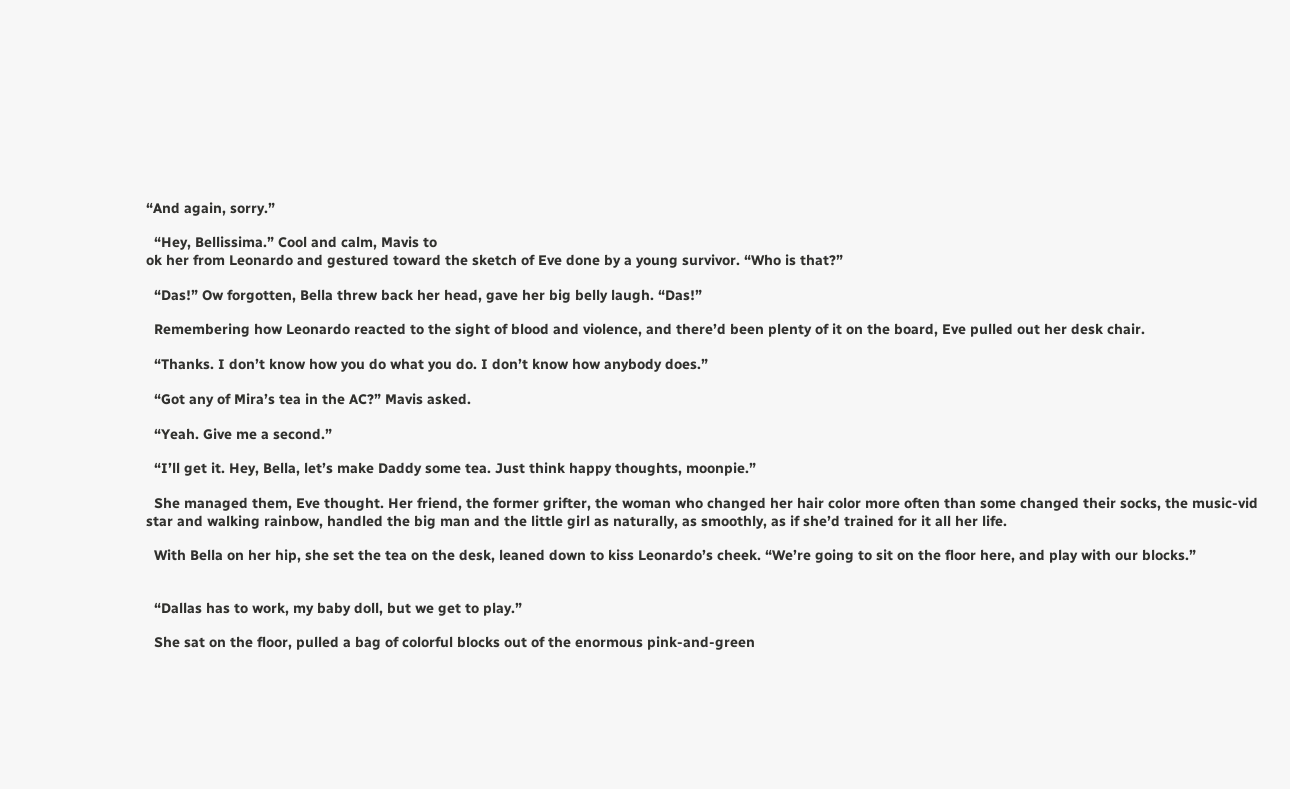“And again, sorry.”

  “Hey, Bellissima.” Cool and calm, Mavis to
ok her from Leonardo and gestured toward the sketch of Eve done by a young survivor. “Who is that?”

  “Das!” Ow forgotten, Bella threw back her head, gave her big belly laugh. “Das!”

  Remembering how Leonardo reacted to the sight of blood and violence, and there’d been plenty of it on the board, Eve pulled out her desk chair.

  “Thanks. I don’t know how you do what you do. I don’t know how anybody does.”

  “Got any of Mira’s tea in the AC?” Mavis asked.

  “Yeah. Give me a second.”

  “I’ll get it. Hey, Bella, let’s make Daddy some tea. Just think happy thoughts, moonpie.”

  She managed them, Eve thought. Her friend, the former grifter, the woman who changed her hair color more often than some changed their socks, the music-vid star and walking rainbow, handled the big man and the little girl as naturally, as smoothly, as if she’d trained for it all her life.

  With Bella on her hip, she set the tea on the desk, leaned down to kiss Leonardo’s cheek. “We’re going to sit on the floor here, and play with our blocks.”


  “Dallas has to work, my baby doll, but we get to play.”

  She sat on the floor, pulled a bag of colorful blocks out of the enormous pink-and-green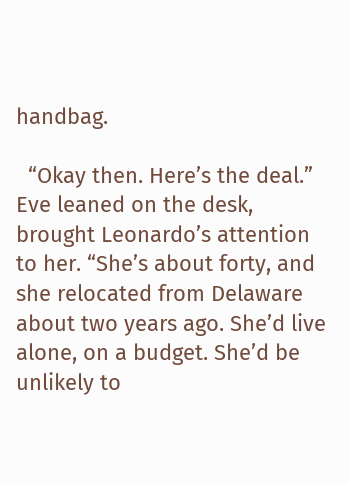handbag.

  “Okay then. Here’s the deal.” Eve leaned on the desk, brought Leonardo’s attention to her. “She’s about forty, and she relocated from Delaware about two years ago. She’d live alone, on a budget. She’d be unlikely to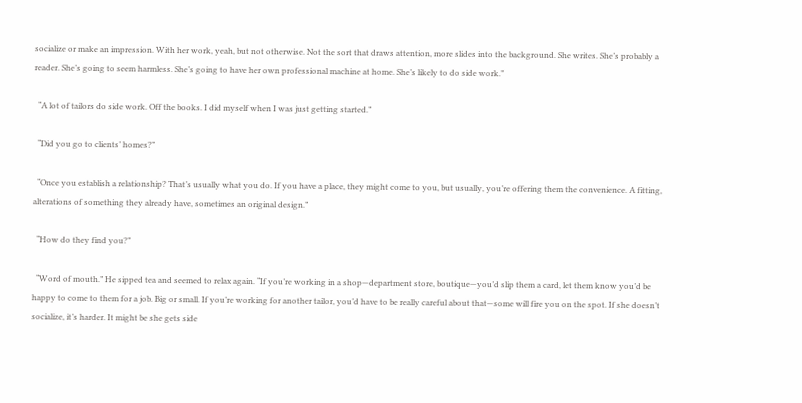socialize or make an impression. With her work, yeah, but not otherwise. Not the sort that draws attention, more slides into the background. She writes. She’s probably a reader. She’s going to seem harmless. She’s going to have her own professional machine at home. She’s likely to do side work.”

  “A lot of tailors do side work. Off the books. I did myself when I was just getting started.”

  “Did you go to clients’ homes?”

  “Once you establish a relationship? That’s usually what you do. If you have a place, they might come to you, but usually, you’re offering them the convenience. A fitting, alterations of something they already have, sometimes an original design.”

  “How do they find you?”

  “Word of mouth.” He sipped tea and seemed to relax again. “If you’re working in a shop—department store, boutique—you’d slip them a card, let them know you’d be happy to come to them for a job. Big or small. If you’re working for another tailor, you’d have to be really careful about that—some will fire you on the spot. If she doesn’t socialize, it’s harder. It might be she gets side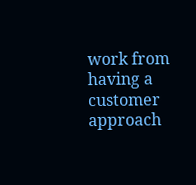work from having a customer approach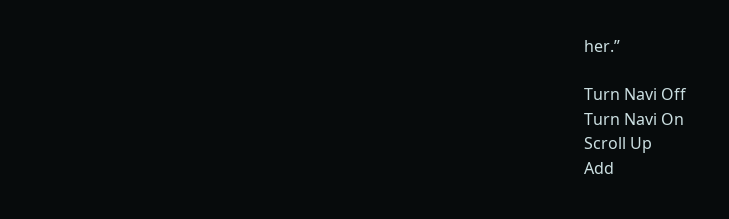her.”

Turn Navi Off
Turn Navi On
Scroll Up
Add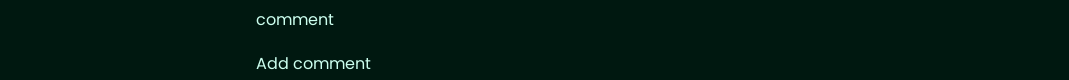comment

Add comment